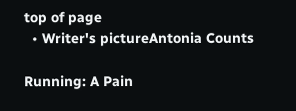top of page
  • Writer's pictureAntonia Counts

Running: A Pain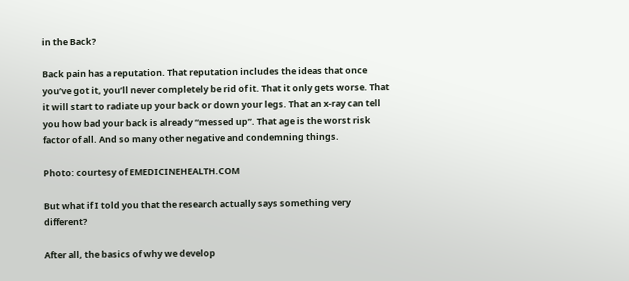in the Back?

Back pain has a reputation. That reputation includes the ideas that once you’ve got it, you’ll never completely be rid of it. That it only gets worse. That it will start to radiate up your back or down your legs. That an x-ray can tell you how bad your back is already “messed up”. That age is the worst risk factor of all. And so many other negative and condemning things.

Photo: courtesy of EMEDICINEHEALTH.COM

But what if I told you that the research actually says something very different?

After all, the basics of why we develop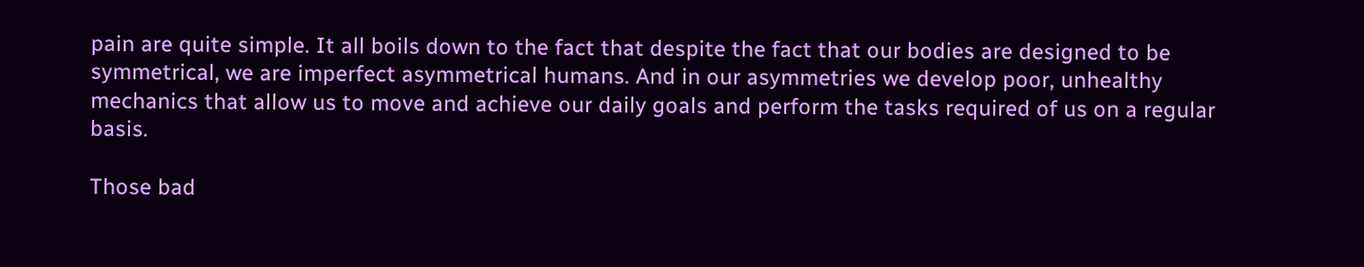pain are quite simple. It all boils down to the fact that despite the fact that our bodies are designed to be symmetrical, we are imperfect asymmetrical humans. And in our asymmetries we develop poor, unhealthy mechanics that allow us to move and achieve our daily goals and perform the tasks required of us on a regular basis.

Those bad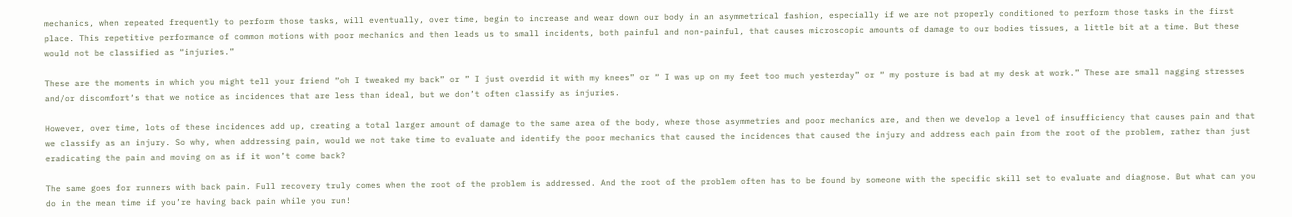mechanics, when repeated frequently to perform those tasks, will eventually, over time, begin to increase and wear down our body in an asymmetrical fashion, especially if we are not properly conditioned to perform those tasks in the first place. This repetitive performance of common motions with poor mechanics and then leads us to small incidents, both painful and non-painful, that causes microscopic amounts of damage to our bodies tissues, a little bit at a time. But these would not be classified as “injuries.”

These are the moments in which you might tell your friend “oh I tweaked my back” or ” I just overdid it with my knees” or “ I was up on my feet too much yesterday” or “ my posture is bad at my desk at work.” These are small nagging stresses and/or discomfort‘s that we notice as incidences that are less than ideal, but we don’t often classify as injuries.

However, over time, lots of these incidences add up, creating a total larger amount of damage to the same area of the body, where those asymmetries and poor mechanics are, and then we develop a level of insufficiency that causes pain and that we classify as an injury. So why, when addressing pain, would we not take time to evaluate and identify the poor mechanics that caused the incidences that caused the injury and address each pain from the root of the problem, rather than just eradicating the pain and moving on as if it won’t come back?

The same goes for runners with back pain. Full recovery truly comes when the root of the problem is addressed. And the root of the problem often has to be found by someone with the specific skill set to evaluate and diagnose. But what can you do in the mean time if you’re having back pain while you run!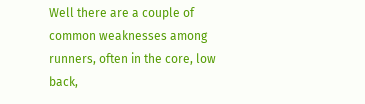Well there are a couple of common weaknesses among runners, often in the core, low back,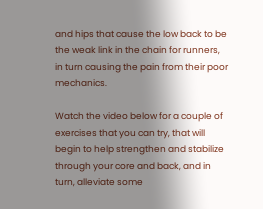and hips that cause the low back to be the weak link in the chain for runners, in turn causing the pain from their poor mechanics.

Watch the video below for a couple of exercises that you can try, that will begin to help strengthen and stabilize through your core and back, and in turn, alleviate some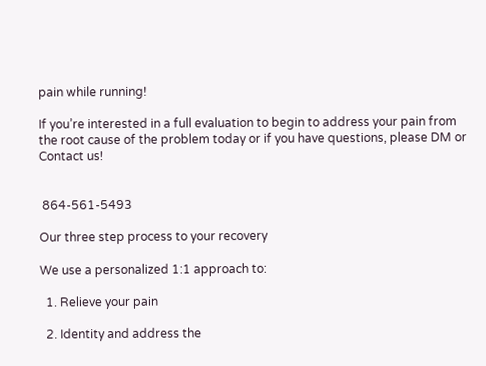pain while running!

If you’re interested in a full evaluation to begin to address your pain from the root cause of the problem today or if you have questions, please DM or Contact us!


 864-561-5493

Our three step process to your recovery

We use a personalized 1:1 approach to:

  1. Relieve your pain

  2. Identity and address the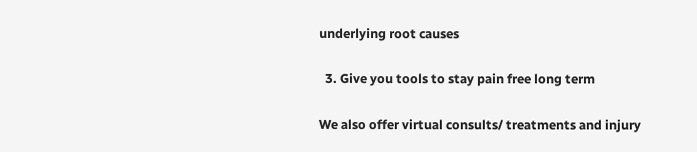underlying root causes

  3. Give you tools to stay pain free long term

We also offer virtual consults/ treatments and injury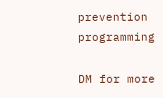prevention programming

DM for more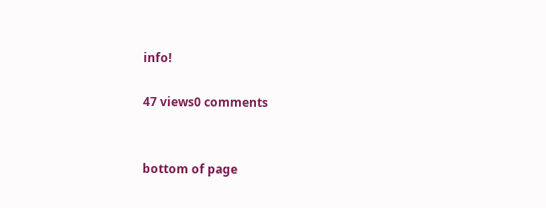info!

47 views0 comments


bottom of page